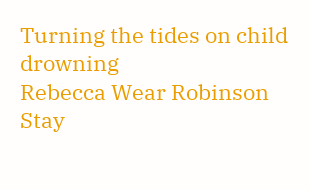Turning the tides on child drowning
Rebecca Wear Robinson
Stay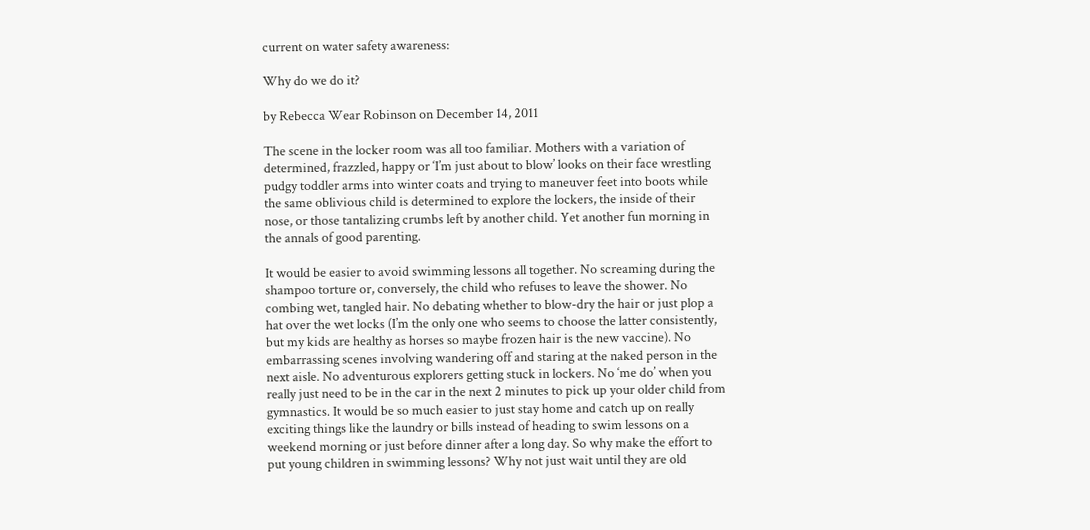current on water safety awareness:

Why do we do it?

by Rebecca Wear Robinson on December 14, 2011

The scene in the locker room was all too familiar. Mothers with a variation of determined, frazzled, happy or ‘I’m just about to blow’ looks on their face wrestling pudgy toddler arms into winter coats and trying to maneuver feet into boots while the same oblivious child is determined to explore the lockers, the inside of their nose, or those tantalizing crumbs left by another child. Yet another fun morning in the annals of good parenting.

It would be easier to avoid swimming lessons all together. No screaming during the shampoo torture or, conversely, the child who refuses to leave the shower. No combing wet, tangled hair. No debating whether to blow-dry the hair or just plop a hat over the wet locks (I’m the only one who seems to choose the latter consistently, but my kids are healthy as horses so maybe frozen hair is the new vaccine). No embarrassing scenes involving wandering off and staring at the naked person in the next aisle. No adventurous explorers getting stuck in lockers. No ‘me do’ when you really just need to be in the car in the next 2 minutes to pick up your older child from gymnastics. It would be so much easier to just stay home and catch up on really exciting things like the laundry or bills instead of heading to swim lessons on a weekend morning or just before dinner after a long day. So why make the effort to put young children in swimming lessons? Why not just wait until they are old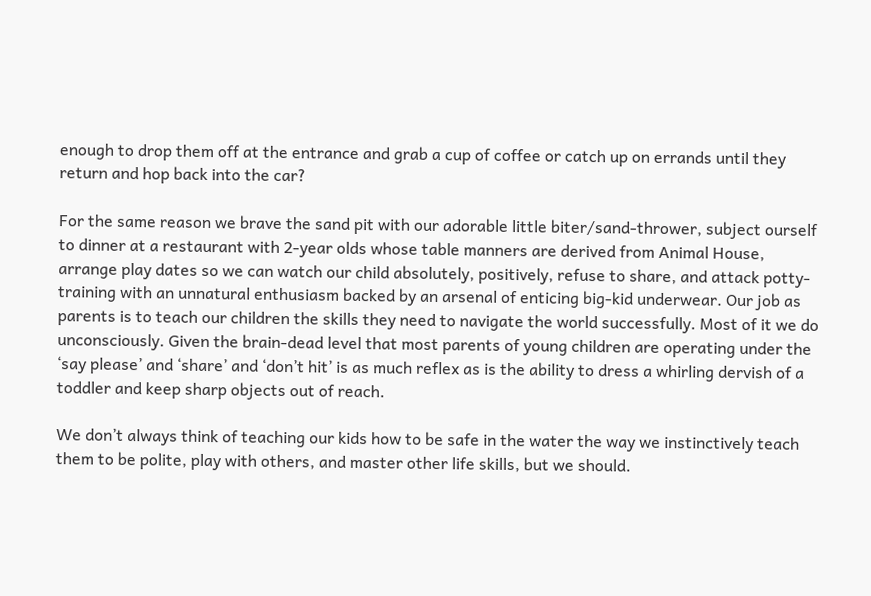enough to drop them off at the entrance and grab a cup of coffee or catch up on errands until they return and hop back into the car?

For the same reason we brave the sand pit with our adorable little biter/sand-thrower, subject ourself to dinner at a restaurant with 2-year olds whose table manners are derived from Animal House, arrange play dates so we can watch our child absolutely, positively, refuse to share, and attack potty-training with an unnatural enthusiasm backed by an arsenal of enticing big-kid underwear. Our job as parents is to teach our children the skills they need to navigate the world successfully. Most of it we do unconsciously. Given the brain-dead level that most parents of young children are operating under the ‘say please’ and ‘share’ and ‘don’t hit’ is as much reflex as is the ability to dress a whirling dervish of a toddler and keep sharp objects out of reach.

We don’t always think of teaching our kids how to be safe in the water the way we instinctively teach them to be polite, play with others, and master other life skills, but we should.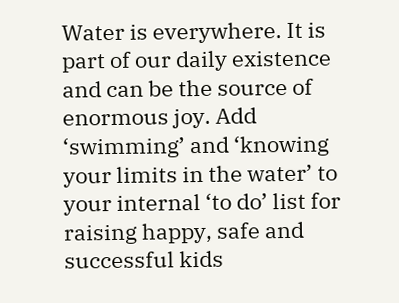Water is everywhere. It is part of our daily existence and can be the source of enormous joy. Add ‘swimming’ and ‘knowing your limits in the water’ to your internal ‘to do’ list for raising happy, safe and successful kids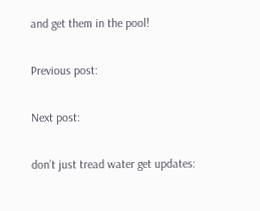and get them in the pool!

Previous post:

Next post:

don’t just tread water get updates: